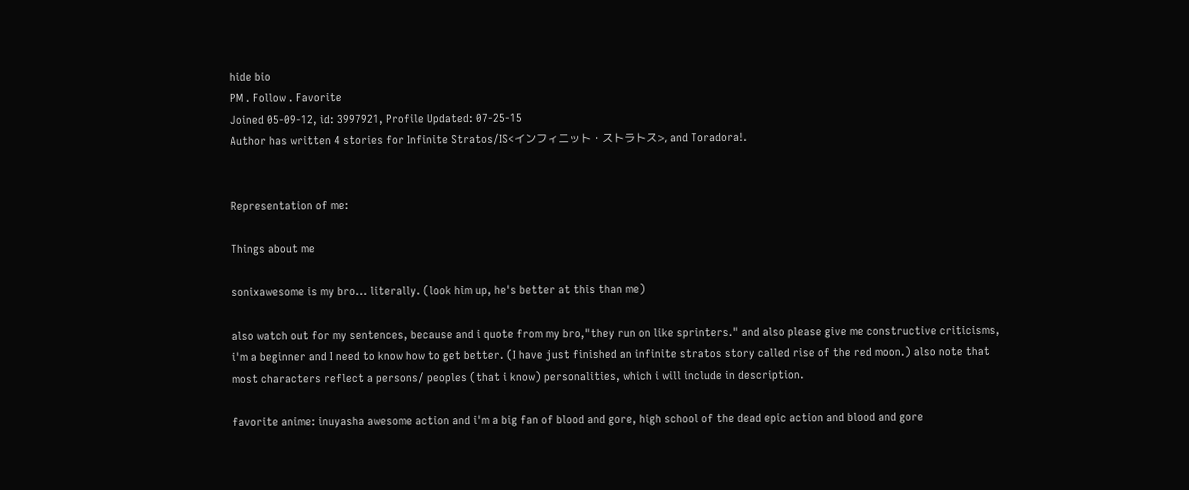hide bio
PM . Follow . Favorite
Joined 05-09-12, id: 3997921, Profile Updated: 07-25-15
Author has written 4 stories for Infinite Stratos/IS<インフィニット・ストラトス>, and Toradora!.


Representation of me:

Things about me

sonixawesome is my bro... literally. (look him up, he's better at this than me)

also watch out for my sentences, because and i quote from my bro,"they run on like sprinters." and also please give me constructive criticisms, i'm a beginner and I need to know how to get better. (I have just finished an infinite stratos story called rise of the red moon.) also note that most characters reflect a persons/ peoples (that i know) personalities, which i will include in description.

favorite anime: inuyasha awesome action and i'm a big fan of blood and gore, high school of the dead epic action and blood and gore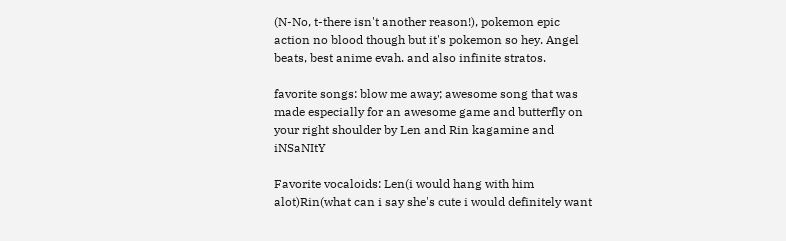(N-No, t-there isn't another reason!), pokemon epic action no blood though but it's pokemon so hey. Angel beats, best anime evah. and also infinite stratos.

favorite songs: blow me away; awesome song that was made especially for an awesome game and butterfly on your right shoulder by Len and Rin kagamine and iNSaNItY

Favorite vocaloids: Len(i would hang with him alot)Rin(what can i say she's cute i would definitely want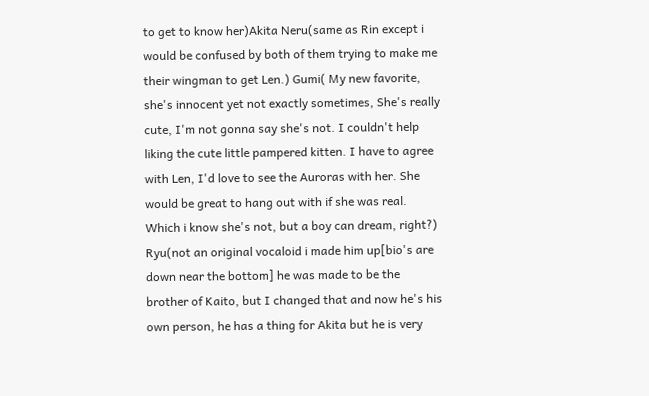to get to know her)Akita Neru(same as Rin except i would be confused by both of them trying to make me their wingman to get Len.) Gumi( My new favorite, she's innocent yet not exactly sometimes, She's really cute, I'm not gonna say she's not. I couldn't help liking the cute little pampered kitten. I have to agree with Len, I'd love to see the Auroras with her. She would be great to hang out with if she was real. Which i know she's not, but a boy can dream, right?) Ryu(not an original vocaloid i made him up[bio's are down near the bottom] he was made to be the brother of Kaito, but I changed that and now he's his own person, he has a thing for Akita but he is very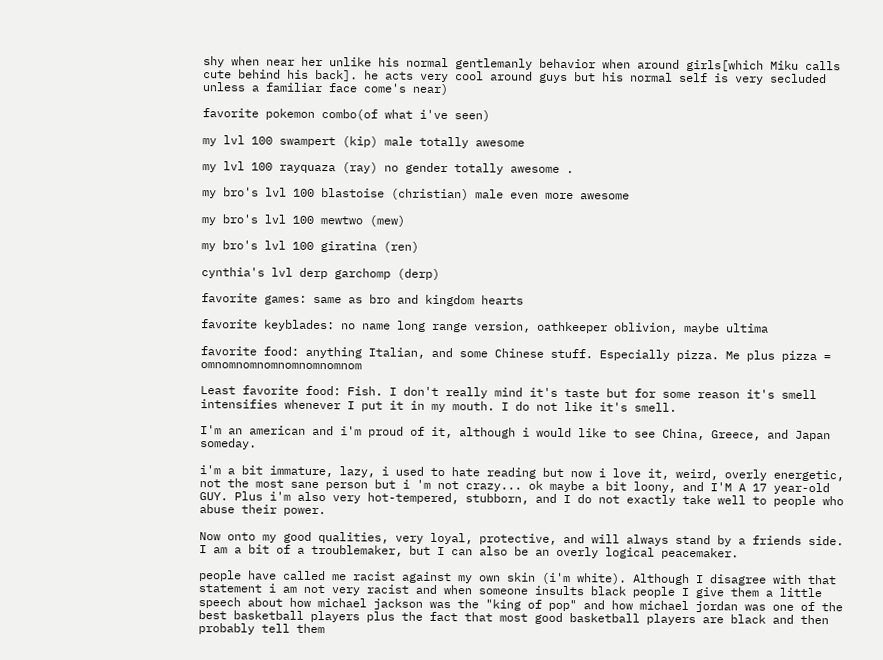shy when near her unlike his normal gentlemanly behavior when around girls[which Miku calls cute behind his back]. he acts very cool around guys but his normal self is very secluded unless a familiar face come's near)

favorite pokemon combo(of what i've seen)

my lvl 100 swampert (kip) male totally awesome

my lvl 100 rayquaza (ray) no gender totally awesome .

my bro's lvl 100 blastoise (christian) male even more awesome

my bro's lvl 100 mewtwo (mew)

my bro's lvl 100 giratina (ren)

cynthia's lvl derp garchomp (derp)

favorite games: same as bro and kingdom hearts

favorite keyblades: no name long range version, oathkeeper oblivion, maybe ultima

favorite food: anything Italian, and some Chinese stuff. Especially pizza. Me plus pizza = omnomnomnomnomnomnomnom

Least favorite food: Fish. I don't really mind it's taste but for some reason it's smell intensifies whenever I put it in my mouth. I do not like it's smell.

I'm an american and i'm proud of it, although i would like to see China, Greece, and Japan someday.

i'm a bit immature, lazy, i used to hate reading but now i love it, weird, overly energetic, not the most sane person but i 'm not crazy... ok maybe a bit loony, and I'M A 17 year-old GUY. Plus i'm also very hot-tempered, stubborn, and I do not exactly take well to people who abuse their power.

Now onto my good qualities, very loyal, protective, and will always stand by a friends side. I am a bit of a troublemaker, but I can also be an overly logical peacemaker.

people have called me racist against my own skin (i'm white). Although I disagree with that statement i am not very racist and when someone insults black people I give them a little speech about how michael jackson was the "king of pop" and how michael jordan was one of the best basketball players plus the fact that most good basketball players are black and then probably tell them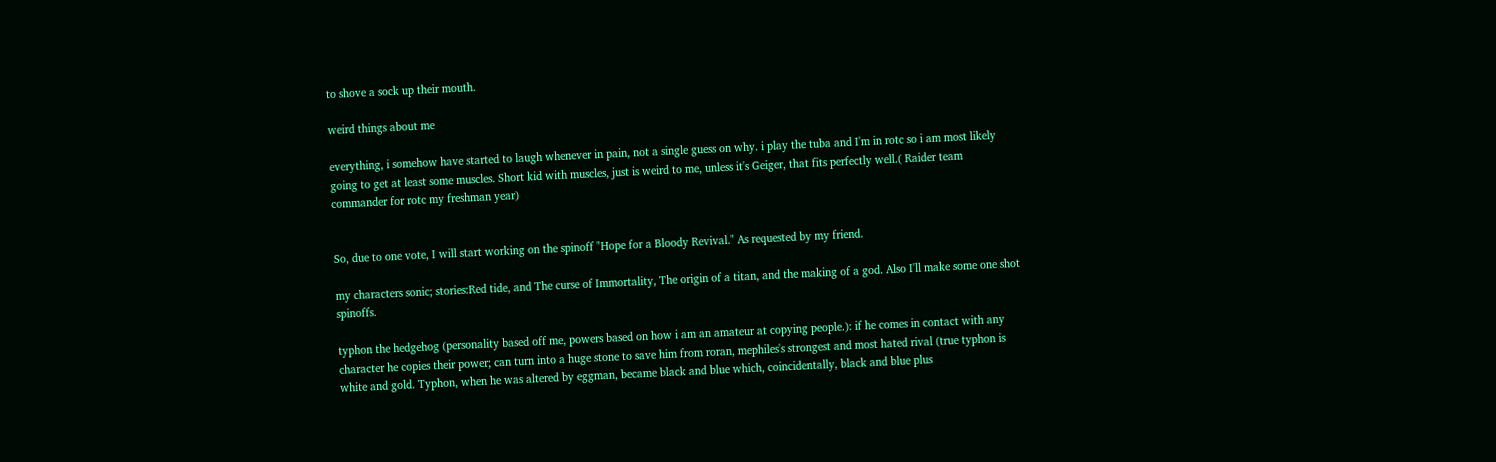to shove a sock up their mouth.

weird things about me

everything, i somehow have started to laugh whenever in pain, not a single guess on why. i play the tuba and I'm in rotc so i am most likely going to get at least some muscles. Short kid with muscles, just is weird to me, unless it's Geiger, that fits perfectly well.( Raider team commander for rotc my freshman year)


So, due to one vote, I will start working on the spinoff "Hope for a Bloody Revival." As requested by my friend.

my characters sonic; stories:Red tide, and The curse of Immortality, The origin of a titan, and the making of a god. Also I'll make some one shot spinoffs.

typhon the hedgehog (personality based off me, powers based on how i am an amateur at copying people.): if he comes in contact with any character he copies their power; can turn into a huge stone to save him from roran, mephiles's strongest and most hated rival (true typhon is white and gold. Typhon, when he was altered by eggman, became black and blue which, coincidentally, black and blue plus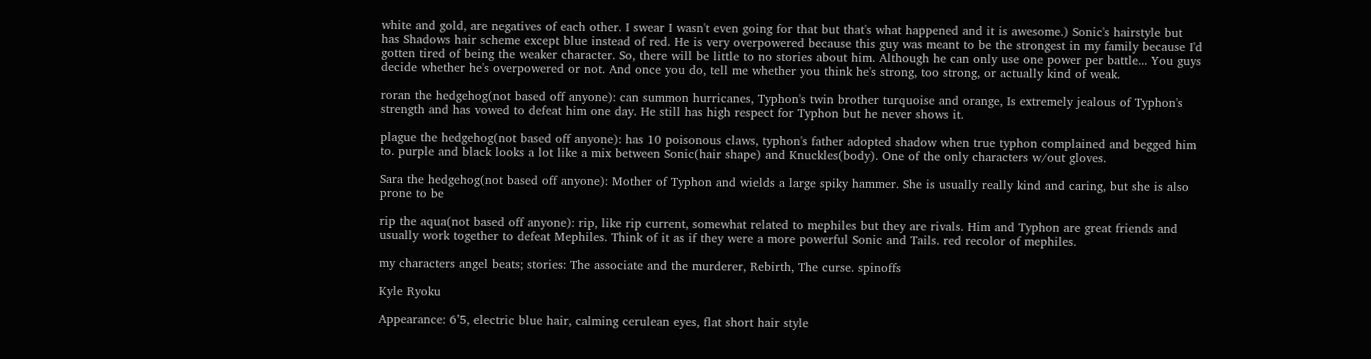white and gold, are negatives of each other. I swear I wasn't even going for that but that's what happened and it is awesome.) Sonic's hairstyle but has Shadows hair scheme except blue instead of red. He is very overpowered because this guy was meant to be the strongest in my family because I'd gotten tired of being the weaker character. So, there will be little to no stories about him. Although he can only use one power per battle... You guys decide whether he's overpowered or not. And once you do, tell me whether you think he's strong, too strong, or actually kind of weak.

roran the hedgehog(not based off anyone): can summon hurricanes, Typhon's twin brother turquoise and orange, Is extremely jealous of Typhon's strength and has vowed to defeat him one day. He still has high respect for Typhon but he never shows it.

plague the hedgehog(not based off anyone): has 10 poisonous claws, typhon's father adopted shadow when true typhon complained and begged him to. purple and black looks a lot like a mix between Sonic(hair shape) and Knuckles(body). One of the only characters w/out gloves.

Sara the hedgehog(not based off anyone): Mother of Typhon and wields a large spiky hammer. She is usually really kind and caring, but she is also prone to be

rip the aqua(not based off anyone): rip, like rip current, somewhat related to mephiles but they are rivals. Him and Typhon are great friends and usually work together to defeat Mephiles. Think of it as if they were a more powerful Sonic and Tails. red recolor of mephiles.

my characters angel beats; stories: The associate and the murderer, Rebirth, The curse. spinoffs

Kyle Ryoku

Appearance: 6’5, electric blue hair, calming cerulean eyes, flat short hair style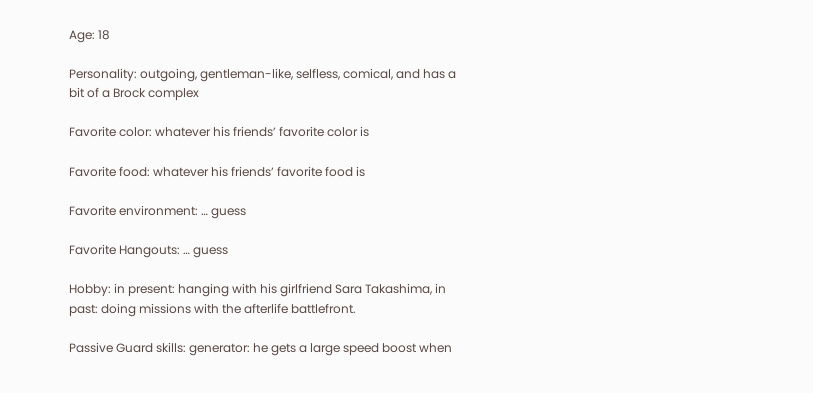Age: 18

Personality: outgoing, gentleman-like, selfless, comical, and has a bit of a Brock complex

Favorite color: whatever his friends’ favorite color is

Favorite food: whatever his friends’ favorite food is

Favorite environment: … guess

Favorite Hangouts: … guess

Hobby: in present: hanging with his girlfriend Sara Takashima, in past: doing missions with the afterlife battlefront.

Passive Guard skills: generator: he gets a large speed boost when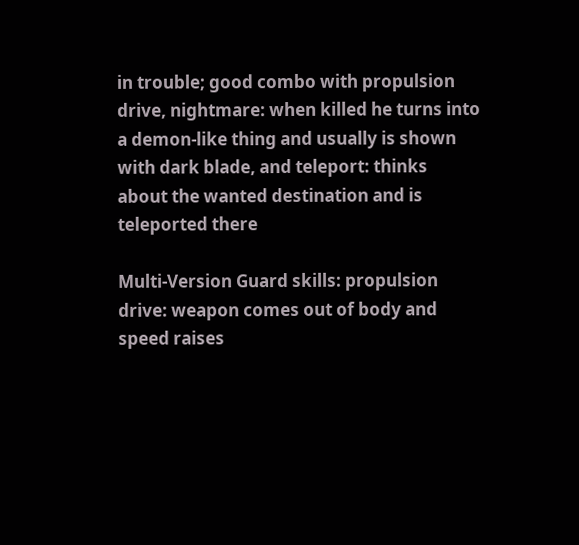in trouble; good combo with propulsion drive, nightmare: when killed he turns into a demon-like thing and usually is shown with dark blade, and teleport: thinks about the wanted destination and is teleported there

Multi-Version Guard skills: propulsion drive: weapon comes out of body and speed raises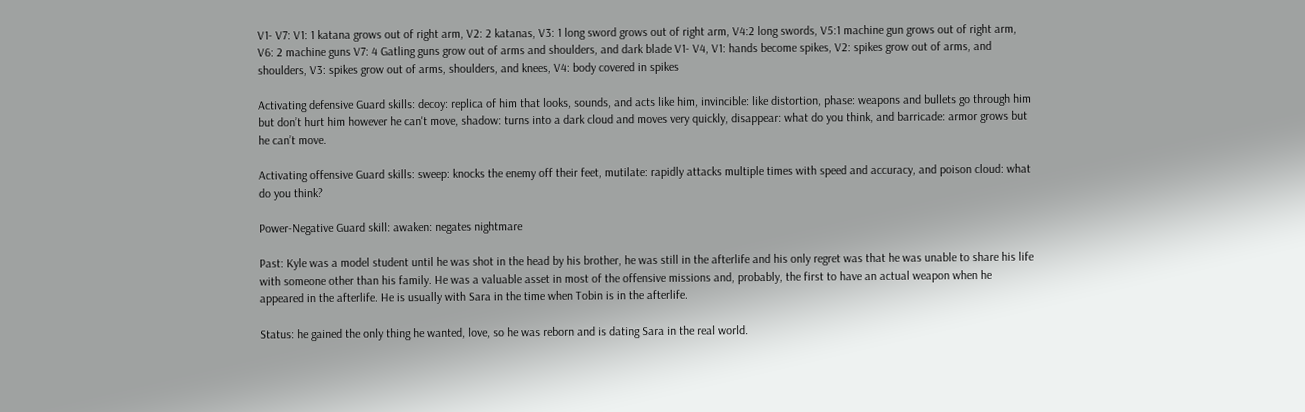V1- V7: V1: 1 katana grows out of right arm, V2: 2 katanas, V3: 1 long sword grows out of right arm, V4:2 long swords, V5:1 machine gun grows out of right arm, V6: 2 machine guns V7: 4 Gatling guns grow out of arms and shoulders, and dark blade V1- V4, V1: hands become spikes, V2: spikes grow out of arms, and shoulders, V3: spikes grow out of arms, shoulders, and knees, V4: body covered in spikes

Activating defensive Guard skills: decoy: replica of him that looks, sounds, and acts like him, invincible: like distortion, phase: weapons and bullets go through him but don’t hurt him however he can't move, shadow: turns into a dark cloud and moves very quickly, disappear: what do you think, and barricade: armor grows but he can’t move.

Activating offensive Guard skills: sweep: knocks the enemy off their feet, mutilate: rapidly attacks multiple times with speed and accuracy, and poison cloud: what do you think?

Power-Negative Guard skill: awaken: negates nightmare

Past: Kyle was a model student until he was shot in the head by his brother, he was still in the afterlife and his only regret was that he was unable to share his life with someone other than his family. He was a valuable asset in most of the offensive missions and, probably, the first to have an actual weapon when he appeared in the afterlife. He is usually with Sara in the time when Tobin is in the afterlife.

Status: he gained the only thing he wanted, love, so he was reborn and is dating Sara in the real world.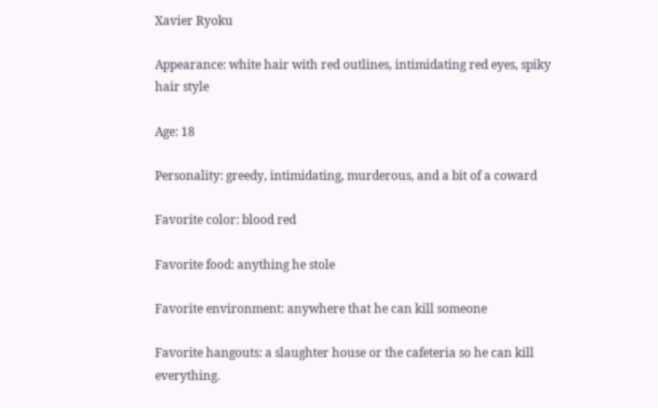Xavier Ryoku

Appearance: white hair with red outlines, intimidating red eyes, spiky hair style

Age: 18

Personality: greedy, intimidating, murderous, and a bit of a coward

Favorite color: blood red

Favorite food: anything he stole

Favorite environment: anywhere that he can kill someone

Favorite hangouts: a slaughter house or the cafeteria so he can kill everything.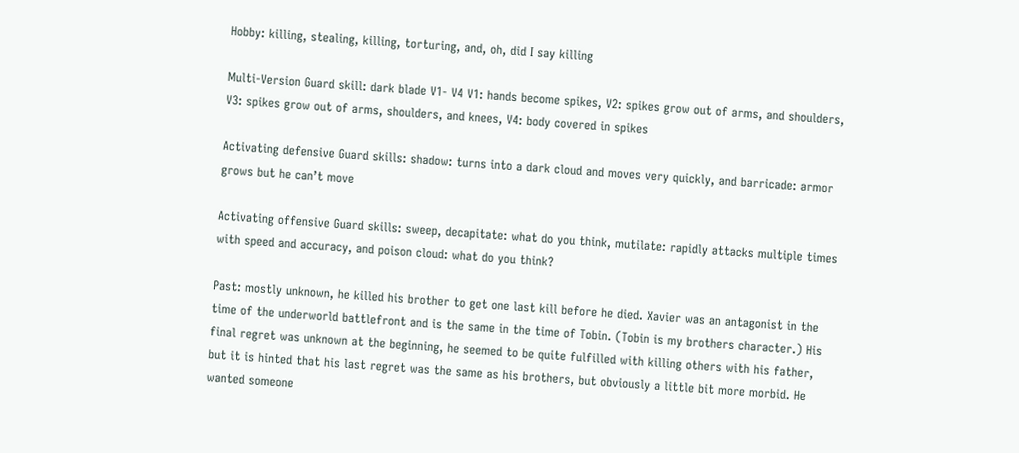Hobby: killing, stealing, killing, torturing, and, oh, did I say killing

Multi-Version Guard skill: dark blade V1- V4 V1: hands become spikes, V2: spikes grow out of arms, and shoulders, V3: spikes grow out of arms, shoulders, and knees, V4: body covered in spikes

Activating defensive Guard skills: shadow: turns into a dark cloud and moves very quickly, and barricade: armor grows but he can’t move

Activating offensive Guard skills: sweep, decapitate: what do you think, mutilate: rapidly attacks multiple times with speed and accuracy, and poison cloud: what do you think?

Past: mostly unknown, he killed his brother to get one last kill before he died. Xavier was an antagonist in the time of the underworld battlefront and is the same in the time of Tobin. (Tobin is my brothers character.) His final regret was unknown at the beginning, he seemed to be quite fulfilled with killing others with his father, but it is hinted that his last regret was the same as his brothers, but obviously a little bit more morbid. He wanted someone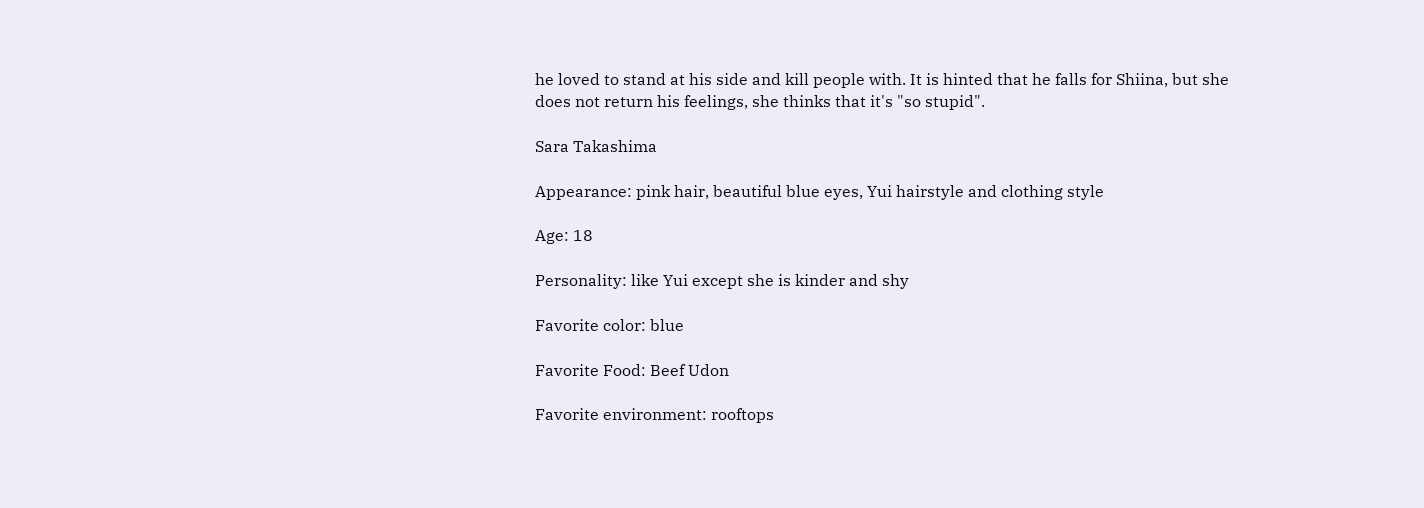he loved to stand at his side and kill people with. It is hinted that he falls for Shiina, but she does not return his feelings, she thinks that it's "so stupid".

Sara Takashima

Appearance: pink hair, beautiful blue eyes, Yui hairstyle and clothing style

Age: 18

Personality: like Yui except she is kinder and shy

Favorite color: blue

Favorite Food: Beef Udon

Favorite environment: rooftops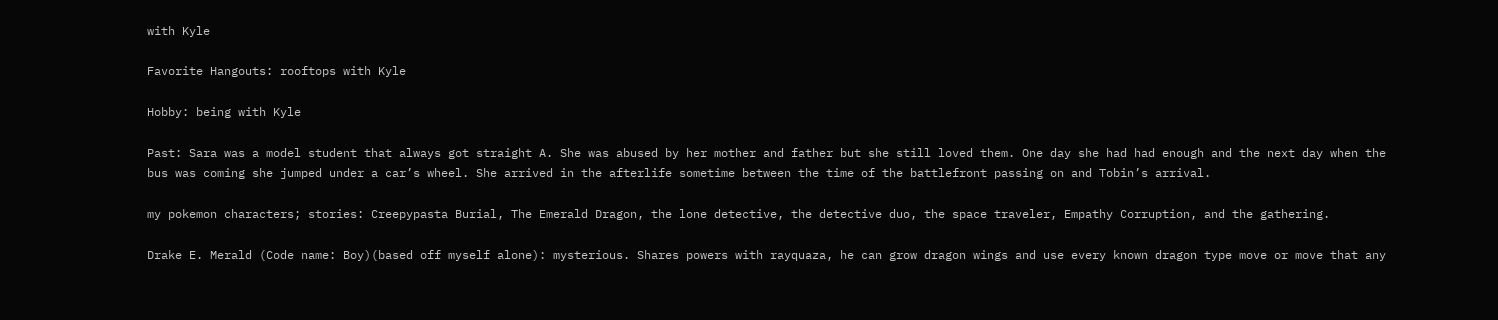with Kyle

Favorite Hangouts: rooftops with Kyle

Hobby: being with Kyle

Past: Sara was a model student that always got straight A. She was abused by her mother and father but she still loved them. One day she had had enough and the next day when the bus was coming she jumped under a car’s wheel. She arrived in the afterlife sometime between the time of the battlefront passing on and Tobin’s arrival.

my pokemon characters; stories: Creepypasta Burial, The Emerald Dragon, the lone detective, the detective duo, the space traveler, Empathy Corruption, and the gathering.

Drake E. Merald (Code name: Boy)(based off myself alone): mysterious. Shares powers with rayquaza, he can grow dragon wings and use every known dragon type move or move that any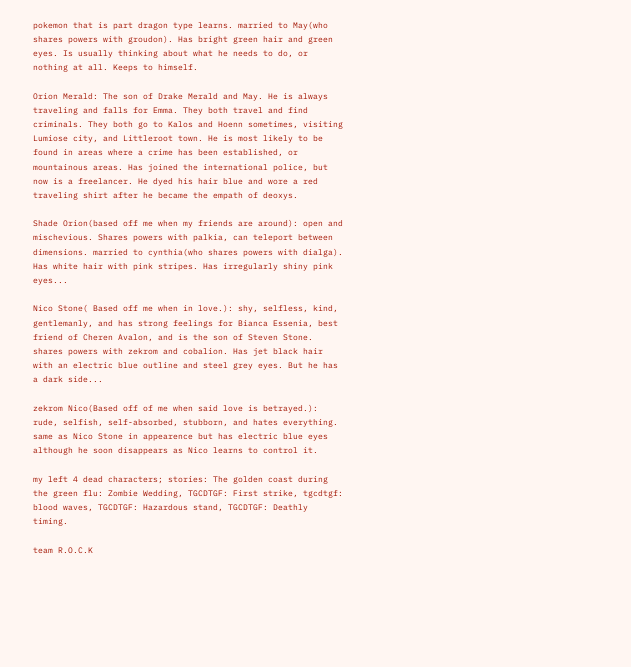pokemon that is part dragon type learns. married to May(who shares powers with groudon). Has bright green hair and green eyes. Is usually thinking about what he needs to do, or nothing at all. Keeps to himself.

Orion Merald: The son of Drake Merald and May. He is always traveling and falls for Emma. They both travel and find criminals. They both go to Kalos and Hoenn sometimes, visiting Lumiose city, and Littleroot town. He is most likely to be found in areas where a crime has been established, or mountainous areas. Has joined the international police, but now is a freelancer. He dyed his hair blue and wore a red traveling shirt after he became the empath of deoxys.

Shade Orion(based off me when my friends are around): open and mischevious. Shares powers with palkia, can teleport between dimensions. married to cynthia(who shares powers with dialga). Has white hair with pink stripes. Has irregularly shiny pink eyes...

Nico Stone( Based off me when in love.): shy, selfless, kind, gentlemanly, and has strong feelings for Bianca Essenia, best friend of Cheren Avalon, and is the son of Steven Stone. shares powers with zekrom and cobalion. Has jet black hair with an electric blue outline and steel grey eyes. But he has a dark side...

zekrom Nico(Based off of me when said love is betrayed.): rude, selfish, self-absorbed, stubborn, and hates everything. same as Nico Stone in appearence but has electric blue eyes although he soon disappears as Nico learns to control it.

my left 4 dead characters; stories: The golden coast during the green flu: Zombie Wedding, TGCDTGF: First strike, tgcdtgf: blood waves, TGCDTGF: Hazardous stand, TGCDTGF: Deathly timing.

team R.O.C.K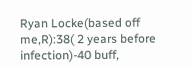Ryan Locke(based off me,R):38( 2 years before infection)-40 buff,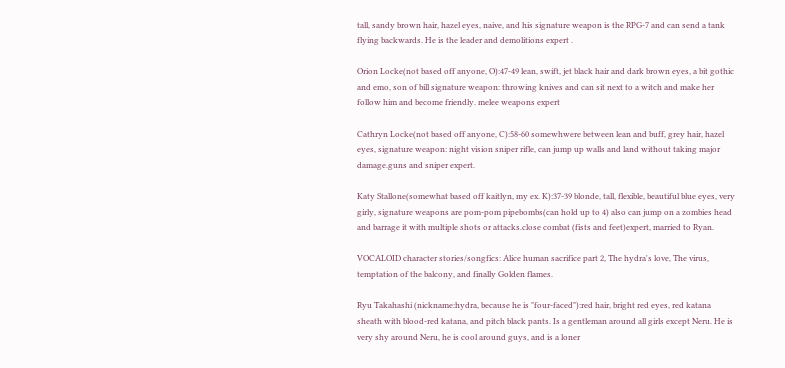tall, sandy brown hair, hazel eyes, naive, and his signature weapon is the RPG-7 and can send a tank flying backwards. He is the leader and demolitions expert .

Orion Locke(not based off anyone, O):47-49 lean, swift, jet black hair and dark brown eyes, a bit gothic and emo, son of bill signature weapon: throwing knives and can sit next to a witch and make her follow him and become friendly. melee weapons expert

Cathryn Locke(not based off anyone, C):58-60 somewhwere between lean and buff, grey hair, hazel eyes, signature weapon: night vision sniper rifle, can jump up walls and land without taking major damage.guns and sniper expert.

Katy Stallone(somewhat based off kaitlyn, my ex. K):37-39 blonde, tall, flexible, beautiful blue eyes, very girly, signature weapons are pom-pom pipebombs(can hold up to 4) also can jump on a zombies head and barrage it with multiple shots or attacks.close combat (fists and feet)expert, married to Ryan.

VOCALOID character stories/songfics: Alice human sacrifice part 2, The hydra's love, The virus, temptation of the balcony, and finally Golden flames.

Ryu Takahashi (nickname:hydra, because he is "four-faced"):red hair, bright red eyes, red katana sheath with blood-red katana, and pitch black pants. Is a gentleman around all girls except Neru. He is very shy around Neru, he is cool around guys, and is a loner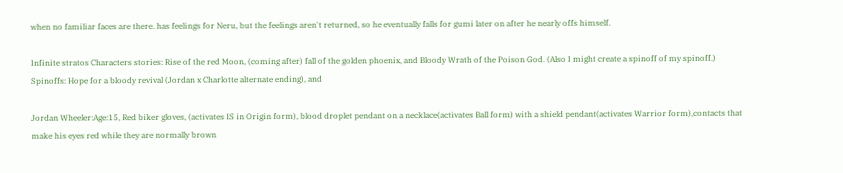when no familiar faces are there. has feelings for Neru, but the feelings aren't returned, so he eventually falls for gumi later on after he nearly offs himself.

Infinite stratos Characters stories: Rise of the red Moon, (coming after) fall of the golden phoenix, and Bloody Wrath of the Poison God. (Also I might create a spinoff of my spinoff.) Spinoffs: Hope for a bloody revival (Jordan x Charlotte alternate ending), and

Jordan Wheeler:Age:15, Red biker gloves, (activates IS in Origin form), blood droplet pendant on a necklace(activates Ball form) with a shield pendant(activates Warrior form),contacts that make his eyes red while they are normally brown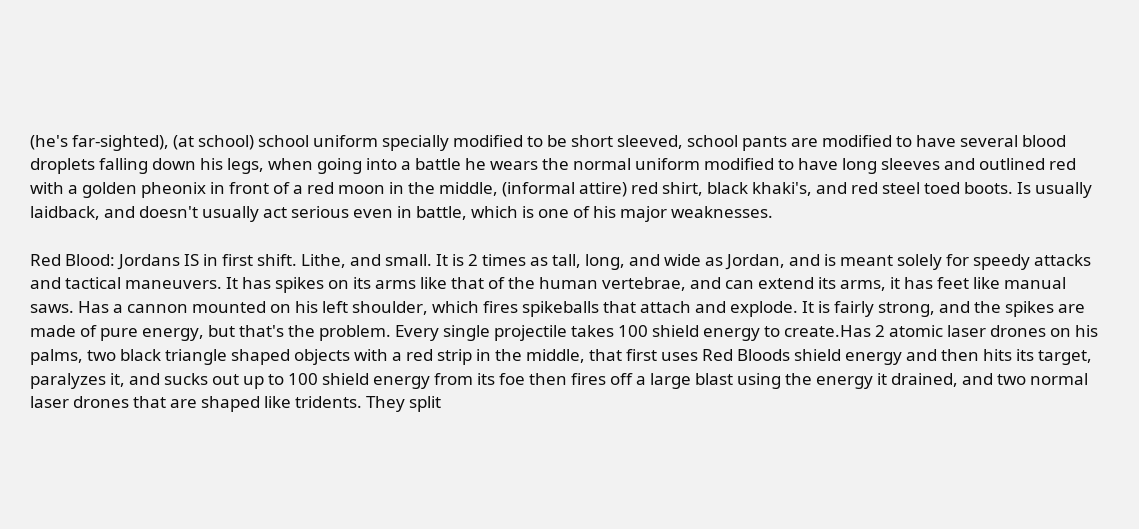(he's far-sighted), (at school) school uniform specially modified to be short sleeved, school pants are modified to have several blood droplets falling down his legs, when going into a battle he wears the normal uniform modified to have long sleeves and outlined red with a golden pheonix in front of a red moon in the middle, (informal attire) red shirt, black khaki's, and red steel toed boots. Is usually laidback, and doesn't usually act serious even in battle, which is one of his major weaknesses.

Red Blood: Jordans IS in first shift. Lithe, and small. It is 2 times as tall, long, and wide as Jordan, and is meant solely for speedy attacks and tactical maneuvers. It has spikes on its arms like that of the human vertebrae, and can extend its arms, it has feet like manual saws. Has a cannon mounted on his left shoulder, which fires spikeballs that attach and explode. It is fairly strong, and the spikes are made of pure energy, but that's the problem. Every single projectile takes 100 shield energy to create.Has 2 atomic laser drones on his palms, two black triangle shaped objects with a red strip in the middle, that first uses Red Bloods shield energy and then hits its target, paralyzes it, and sucks out up to 100 shield energy from its foe then fires off a large blast using the energy it drained, and two normal laser drones that are shaped like tridents. They split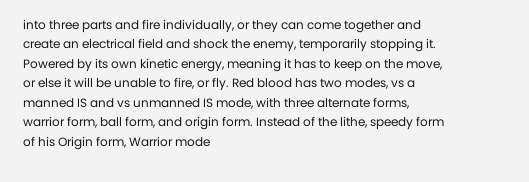into three parts and fire individually, or they can come together and create an electrical field and shock the enemy, temporarily stopping it. Powered by its own kinetic energy, meaning it has to keep on the move, or else it will be unable to fire, or fly. Red blood has two modes, vs a manned IS and vs unmanned IS mode, with three alternate forms, warrior form, ball form, and origin form. Instead of the lithe, speedy form of his Origin form, Warrior mode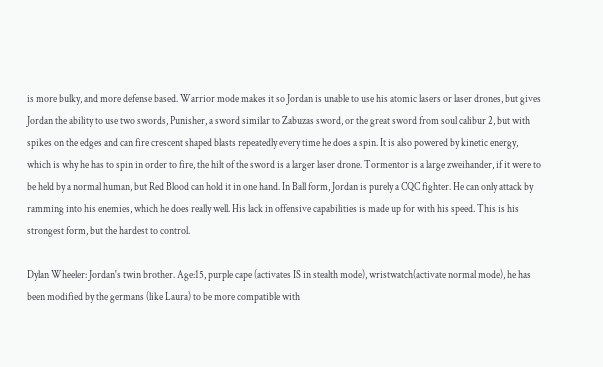is more bulky, and more defense based. Warrior mode makes it so Jordan is unable to use his atomic lasers or laser drones, but gives Jordan the ability to use two swords, Punisher, a sword similar to Zabuzas sword, or the great sword from soul calibur 2, but with spikes on the edges and can fire crescent shaped blasts repeatedly every time he does a spin. It is also powered by kinetic energy, which is why he has to spin in order to fire, the hilt of the sword is a larger laser drone. Tormentor is a large zweihander, if it were to be held by a normal human, but Red Blood can hold it in one hand. In Ball form, Jordan is purely a CQC fighter. He can only attack by ramming into his enemies, which he does really well. His lack in offensive capabilities is made up for with his speed. This is his strongest form, but the hardest to control.

Dylan Wheeler: Jordan's twin brother. Age:15, purple cape (activates IS in stealth mode), wristwatch(activate normal mode), he has been modified by the germans (like Laura) to be more compatible with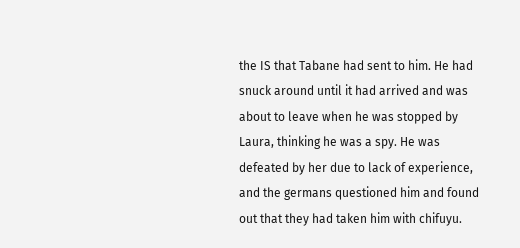the IS that Tabane had sent to him. He had snuck around until it had arrived and was about to leave when he was stopped by Laura, thinking he was a spy. He was defeated by her due to lack of experience, and the germans questioned him and found out that they had taken him with chifuyu.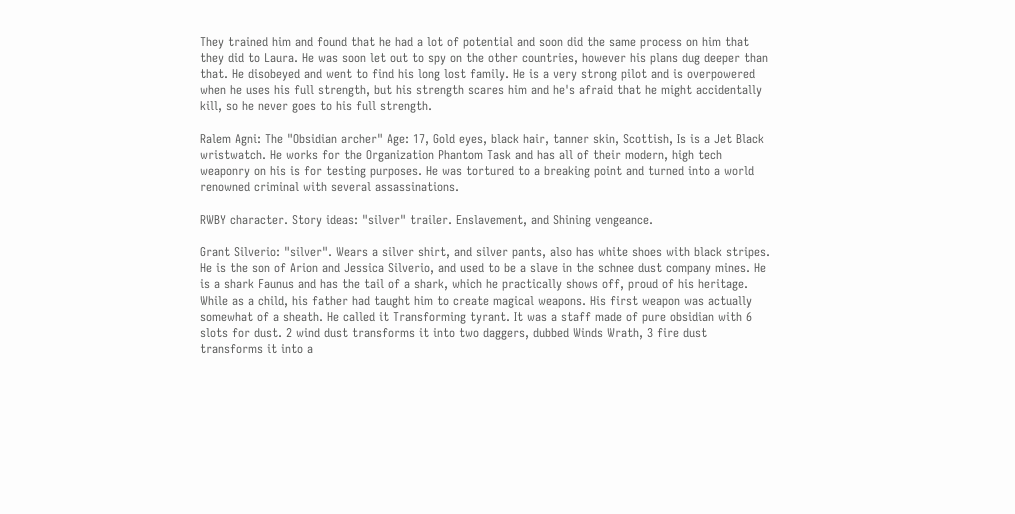They trained him and found that he had a lot of potential and soon did the same process on him that they did to Laura. He was soon let out to spy on the other countries, however his plans dug deeper than that. He disobeyed and went to find his long lost family. He is a very strong pilot and is overpowered when he uses his full strength, but his strength scares him and he's afraid that he might accidentally kill, so he never goes to his full strength.

Ralem Agni: The "Obsidian archer" Age: 17, Gold eyes, black hair, tanner skin, Scottish, Is is a Jet Black wristwatch. He works for the Organization Phantom Task and has all of their modern, high tech weaponry on his is for testing purposes. He was tortured to a breaking point and turned into a world renowned criminal with several assassinations.

RWBY character. Story ideas: "silver" trailer. Enslavement, and Shining vengeance.

Grant Silverio: "silver". Wears a silver shirt, and silver pants, also has white shoes with black stripes. He is the son of Arion and Jessica Silverio, and used to be a slave in the schnee dust company mines. He is a shark Faunus and has the tail of a shark, which he practically shows off, proud of his heritage. While as a child, his father had taught him to create magical weapons. His first weapon was actually somewhat of a sheath. He called it Transforming tyrant. It was a staff made of pure obsidian with 6 slots for dust. 2 wind dust transforms it into two daggers, dubbed Winds Wrath, 3 fire dust transforms it into a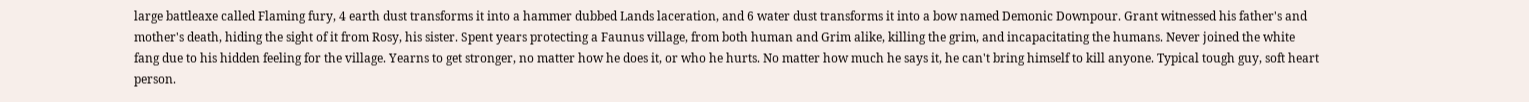large battleaxe called Flaming fury, 4 earth dust transforms it into a hammer dubbed Lands laceration, and 6 water dust transforms it into a bow named Demonic Downpour. Grant witnessed his father's and mother's death, hiding the sight of it from Rosy, his sister. Spent years protecting a Faunus village, from both human and Grim alike, killing the grim, and incapacitating the humans. Never joined the white fang due to his hidden feeling for the village. Yearns to get stronger, no matter how he does it, or who he hurts. No matter how much he says it, he can't bring himself to kill anyone. Typical tough guy, soft heart person.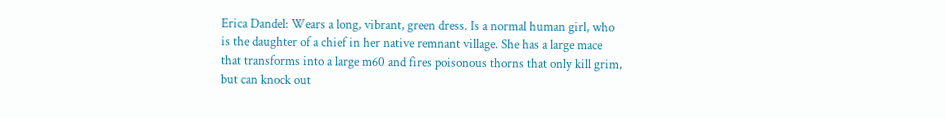Erica Dandel: Wears a long, vibrant, green dress. Is a normal human girl, who is the daughter of a chief in her native remnant village. She has a large mace that transforms into a large m60 and fires poisonous thorns that only kill grim, but can knock out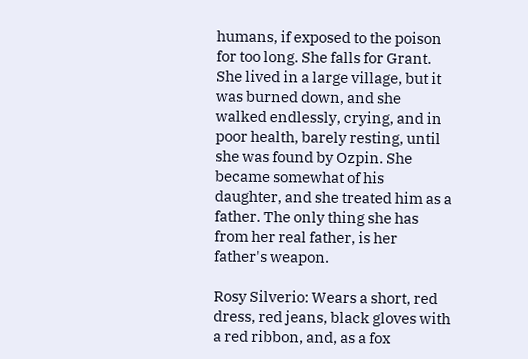humans, if exposed to the poison for too long. She falls for Grant. She lived in a large village, but it was burned down, and she walked endlessly, crying, and in poor health, barely resting, until she was found by Ozpin. She became somewhat of his daughter, and she treated him as a father. The only thing she has from her real father, is her father's weapon.

Rosy Silverio: Wears a short, red dress, red jeans, black gloves with a red ribbon, and, as a fox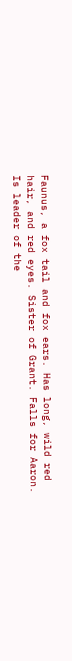Faunus, a fox tail and fox ears. Has long, wild red hair, and red eyes. Sister of Grant. Falls for Aaron. Is leader of the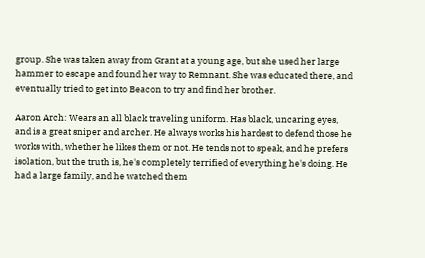group. She was taken away from Grant at a young age, but she used her large hammer to escape and found her way to Remnant. She was educated there, and eventually tried to get into Beacon to try and find her brother.

Aaron Arch: Wears an all black traveling uniform. Has black, uncaring eyes, and is a great sniper and archer. He always works his hardest to defend those he works with, whether he likes them or not. He tends not to speak, and he prefers isolation, but the truth is, he's completely terrified of everything he's doing. He had a large family, and he watched them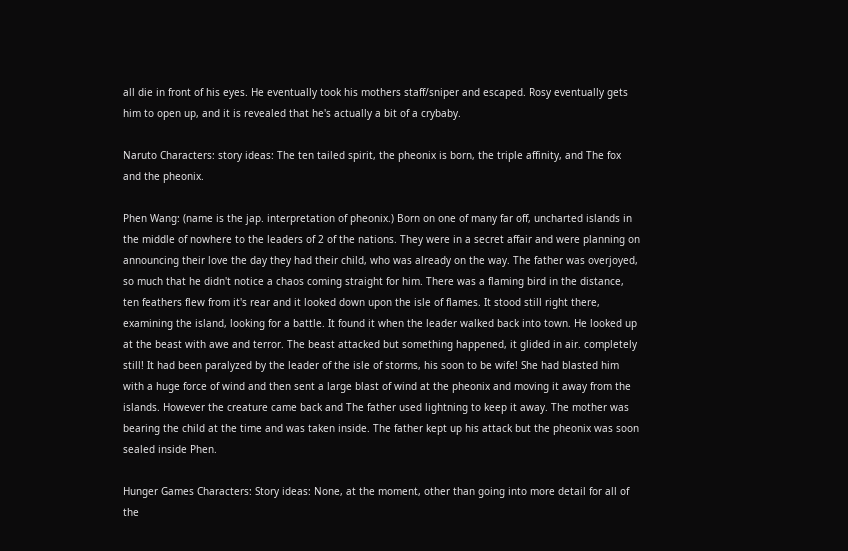all die in front of his eyes. He eventually took his mothers staff/sniper and escaped. Rosy eventually gets him to open up, and it is revealed that he's actually a bit of a crybaby.

Naruto Characters: story ideas: The ten tailed spirit, the pheonix is born, the triple affinity, and The fox and the pheonix.

Phen Wang: (name is the jap. interpretation of pheonix.) Born on one of many far off, uncharted islands in the middle of nowhere to the leaders of 2 of the nations. They were in a secret affair and were planning on announcing their love the day they had their child, who was already on the way. The father was overjoyed, so much that he didn't notice a chaos coming straight for him. There was a flaming bird in the distance, ten feathers flew from it's rear and it looked down upon the isle of flames. It stood still right there, examining the island, looking for a battle. It found it when the leader walked back into town. He looked up at the beast with awe and terror. The beast attacked but something happened, it glided in air. completely still! It had been paralyzed by the leader of the isle of storms, his soon to be wife! She had blasted him with a huge force of wind and then sent a large blast of wind at the pheonix and moving it away from the islands. However the creature came back and The father used lightning to keep it away. The mother was bearing the child at the time and was taken inside. The father kept up his attack but the pheonix was soon sealed inside Phen.

Hunger Games Characters: Story ideas: None, at the moment, other than going into more detail for all of the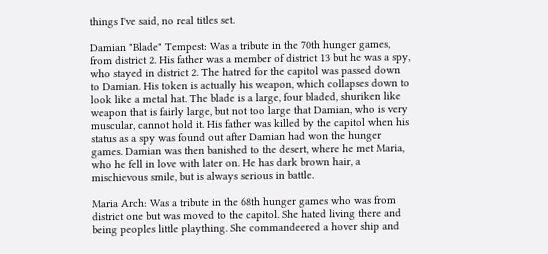things I've said, no real titles set.

Damian "Blade" Tempest: Was a tribute in the 70th hunger games, from district 2. His father was a member of district 13 but he was a spy, who stayed in district 2. The hatred for the capitol was passed down to Damian. His token is actually his weapon, which collapses down to look like a metal hat. The blade is a large, four bladed, shuriken like weapon that is fairly large, but not too large that Damian, who is very muscular, cannot hold it. His father was killed by the capitol when his status as a spy was found out after Damian had won the hunger games. Damian was then banished to the desert, where he met Maria, who he fell in love with later on. He has dark brown hair, a mischievous smile, but is always serious in battle.

Maria Arch: Was a tribute in the 68th hunger games who was from district one but was moved to the capitol. She hated living there and being peoples little plaything. She commandeered a hover ship and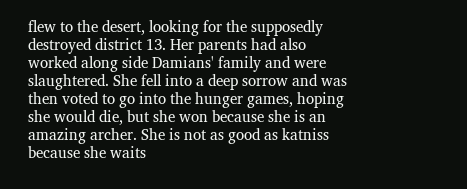flew to the desert, looking for the supposedly destroyed district 13. Her parents had also worked along side Damians' family and were slaughtered. She fell into a deep sorrow and was then voted to go into the hunger games, hoping she would die, but she won because she is an amazing archer. She is not as good as katniss because she waits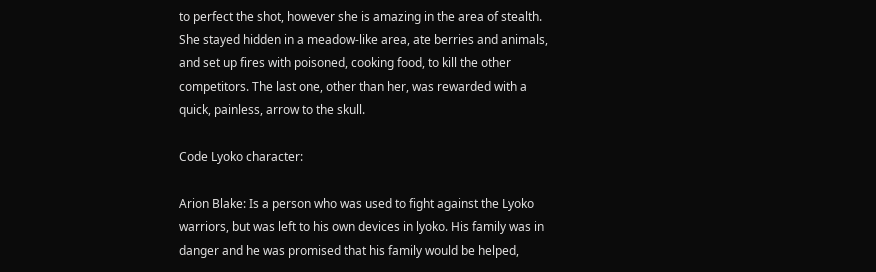to perfect the shot, however she is amazing in the area of stealth. She stayed hidden in a meadow-like area, ate berries and animals, and set up fires with poisoned, cooking food, to kill the other competitors. The last one, other than her, was rewarded with a quick, painless, arrow to the skull.

Code Lyoko character:

Arion Blake: Is a person who was used to fight against the Lyoko warriors, but was left to his own devices in lyoko. His family was in danger and he was promised that his family would be helped,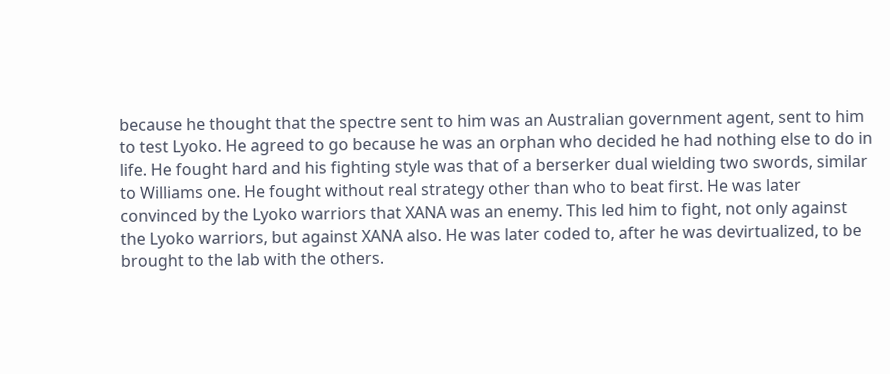because he thought that the spectre sent to him was an Australian government agent, sent to him to test Lyoko. He agreed to go because he was an orphan who decided he had nothing else to do in life. He fought hard and his fighting style was that of a berserker dual wielding two swords, similar to Williams one. He fought without real strategy other than who to beat first. He was later convinced by the Lyoko warriors that XANA was an enemy. This led him to fight, not only against the Lyoko warriors, but against XANA also. He was later coded to, after he was devirtualized, to be brought to the lab with the others.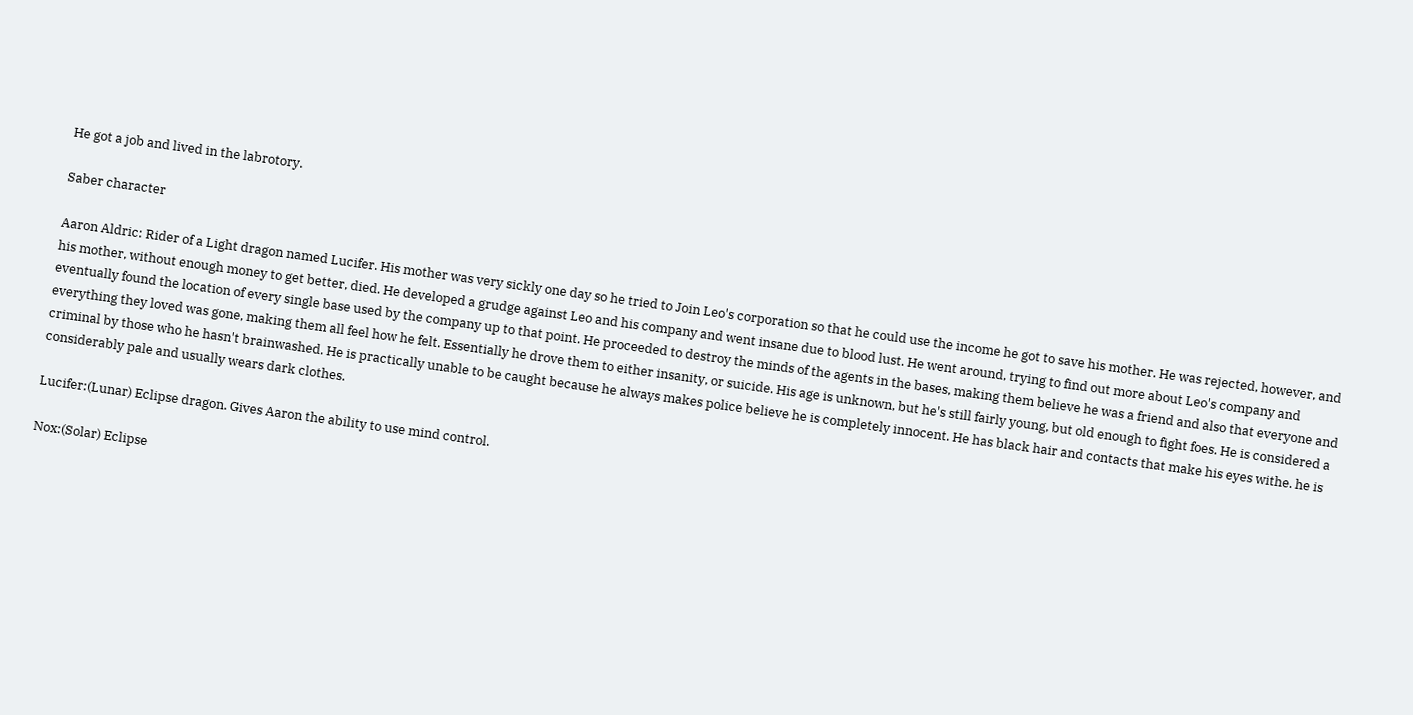He got a job and lived in the labrotory.

Saber character

Aaron Aldric: Rider of a Light dragon named Lucifer. His mother was very sickly one day so he tried to Join Leo's corporation so that he could use the income he got to save his mother. He was rejected, however, and his mother, without enough money to get better, died. He developed a grudge against Leo and his company and went insane due to blood lust. He went around, trying to find out more about Leo's company and eventually found the location of every single base used by the company up to that point. He proceeded to destroy the minds of the agents in the bases, making them believe he was a friend and also that everyone and everything they loved was gone, making them all feel how he felt. Essentially he drove them to either insanity, or suicide. His age is unknown, but he's still fairly young, but old enough to fight foes. He is considered a criminal by those who he hasn't brainwashed. He is practically unable to be caught because he always makes police believe he is completely innocent. He has black hair and contacts that make his eyes withe. he is considerably pale and usually wears dark clothes.

Lucifer:(Lunar) Eclipse dragon. Gives Aaron the ability to use mind control.

Nox:(Solar) Eclipse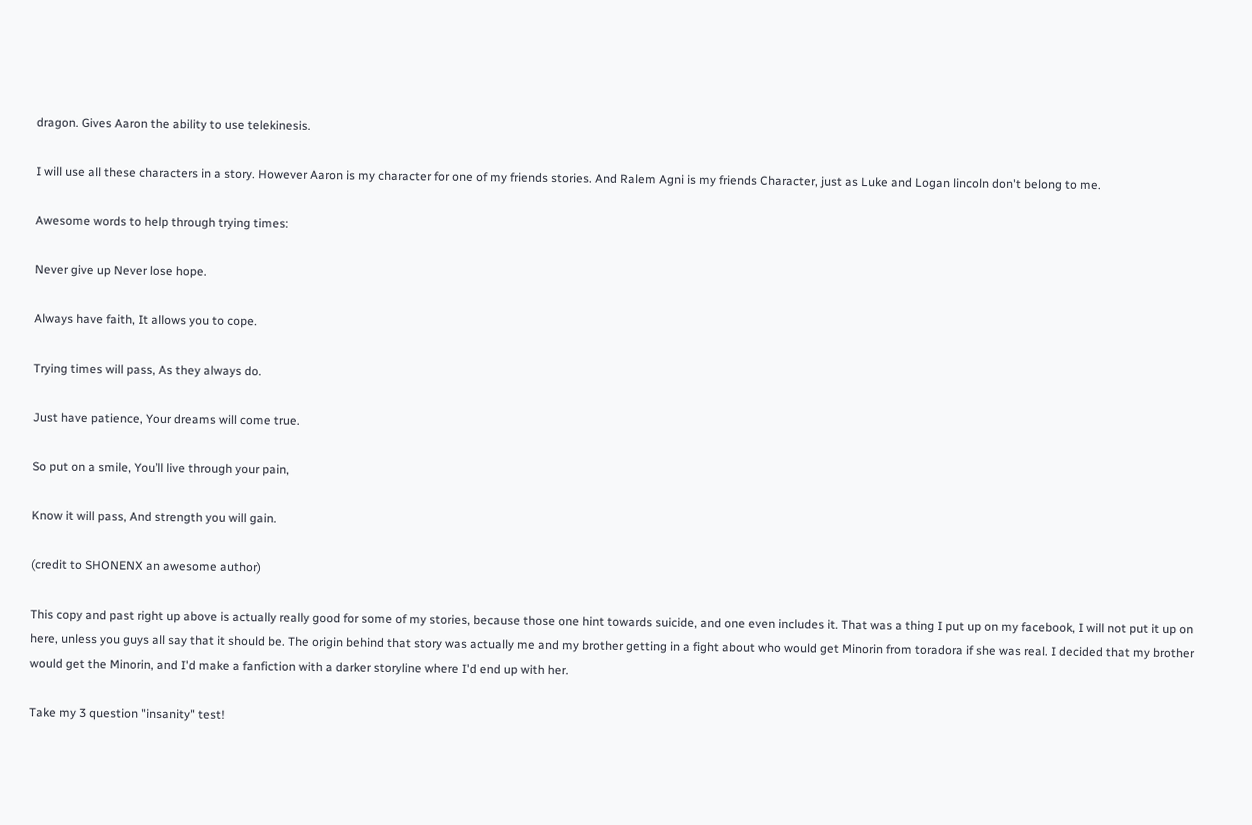dragon. Gives Aaron the ability to use telekinesis.

I will use all these characters in a story. However Aaron is my character for one of my friends stories. And Ralem Agni is my friends Character, just as Luke and Logan lincoln don't belong to me.

Awesome words to help through trying times:

Never give up Never lose hope.

Always have faith, It allows you to cope.

Trying times will pass, As they always do.

Just have patience, Your dreams will come true.

So put on a smile, You’ll live through your pain,

Know it will pass, And strength you will gain.

(credit to SHONENX an awesome author)

This copy and past right up above is actually really good for some of my stories, because those one hint towards suicide, and one even includes it. That was a thing I put up on my facebook, I will not put it up on here, unless you guys all say that it should be. The origin behind that story was actually me and my brother getting in a fight about who would get Minorin from toradora if she was real. I decided that my brother would get the Minorin, and I'd make a fanfiction with a darker storyline where I'd end up with her.

Take my 3 question "insanity" test!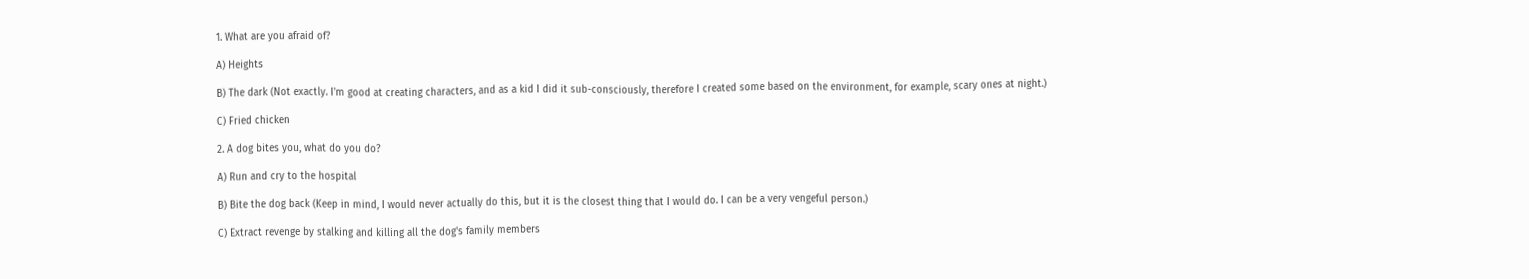1. What are you afraid of?

A) Heights

B) The dark (Not exactly. I'm good at creating characters, and as a kid I did it sub-consciously, therefore I created some based on the environment, for example, scary ones at night.)

C) Fried chicken

2. A dog bites you, what do you do?

A) Run and cry to the hospital

B) Bite the dog back (Keep in mind, I would never actually do this, but it is the closest thing that I would do. I can be a very vengeful person.)

C) Extract revenge by stalking and killing all the dog's family members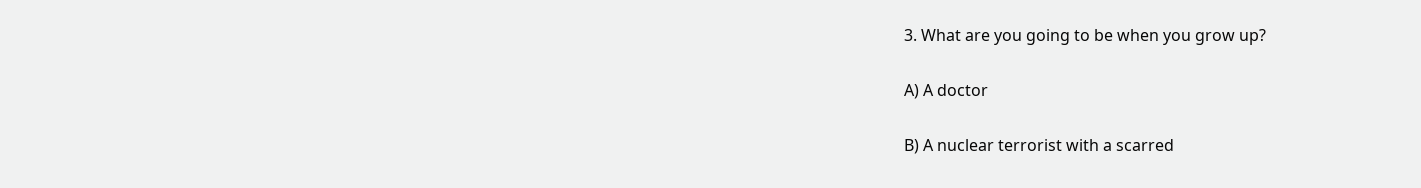3. What are you going to be when you grow up?

A) A doctor

B) A nuclear terrorist with a scarred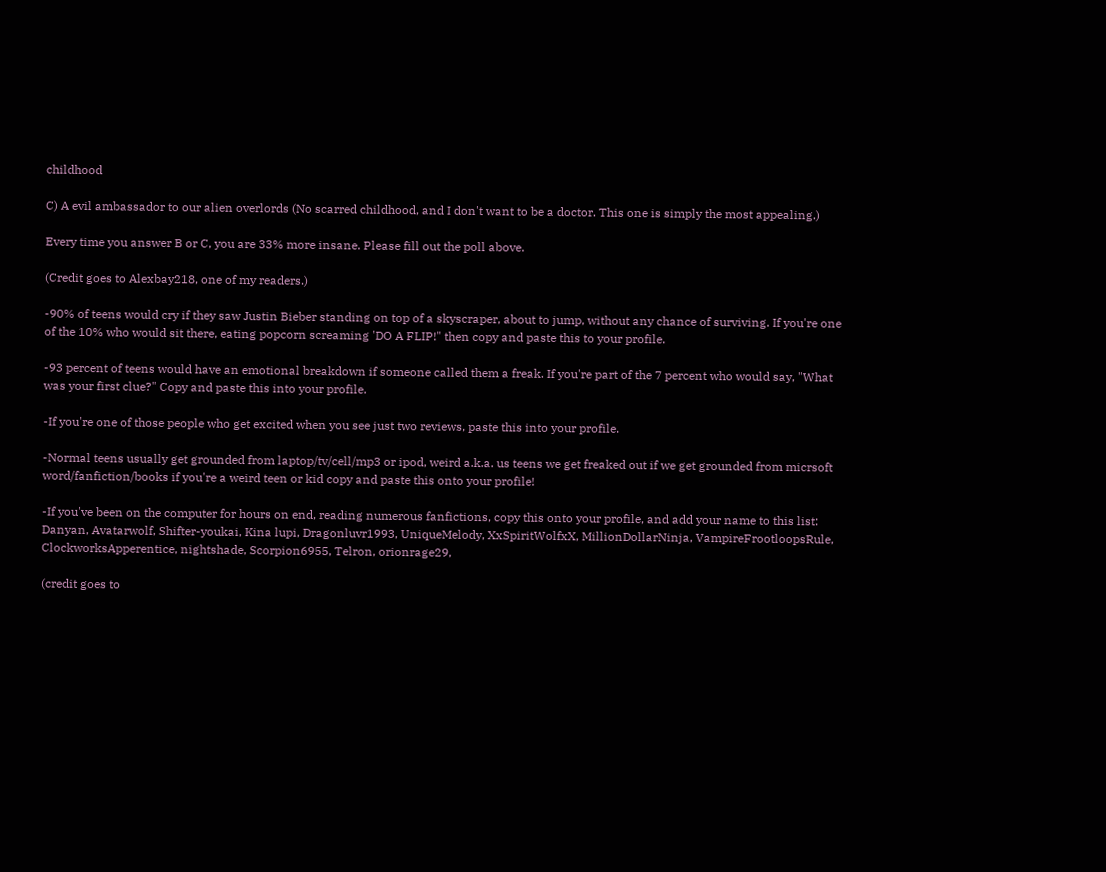childhood

C) A evil ambassador to our alien overlords (No scarred childhood, and I don't want to be a doctor. This one is simply the most appealing.)

Every time you answer B or C, you are 33% more insane. Please fill out the poll above.

(Credit goes to Alexbay218, one of my readers.)

-90% of teens would cry if they saw Justin Bieber standing on top of a skyscraper, about to jump, without any chance of surviving. If you're one of the 10% who would sit there, eating popcorn screaming 'DO A FLIP!" then copy and paste this to your profile.

-93 percent of teens would have an emotional breakdown if someone called them a freak. If you're part of the 7 percent who would say, "What was your first clue?" Copy and paste this into your profile.

-If you're one of those people who get excited when you see just two reviews, paste this into your profile.

-Normal teens usually get grounded from laptop/tv/cell/mp3 or ipod, weird a.k.a. us teens we get freaked out if we get grounded from micrsoft word/fanfiction/books if you're a weird teen or kid copy and paste this onto your profile!

-If you've been on the computer for hours on end, reading numerous fanfictions, copy this onto your profile, and add your name to this list: Danyan, Avatarwolf, Shifter-youkai, Kina lupi, Dragonluvr1993, UniqueMelody, XxSpiritWolfxX, MillionDollarNinja, VampireFrootloopsRule, ClockworksApperentice, nightshade, Scorpion6955, Telron, orionrage29,

(credit goes to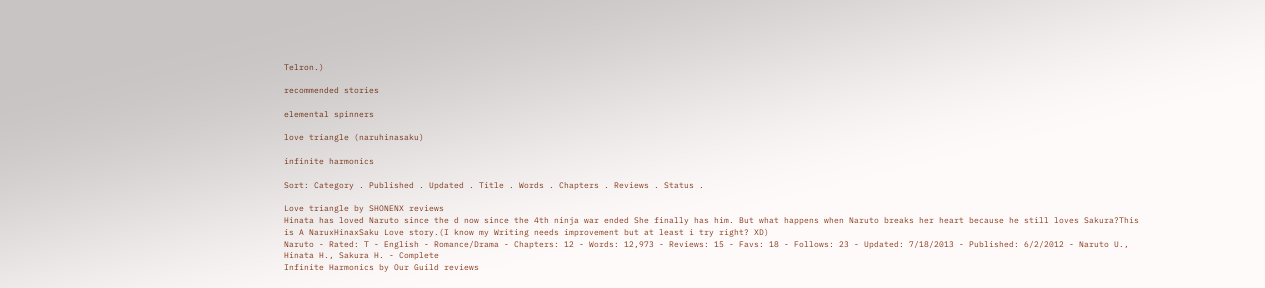Telron.)

recommended stories

elemental spinners

love triangle (naruhinasaku)

infinite harmonics

Sort: Category . Published . Updated . Title . Words . Chapters . Reviews . Status .

Love triangle by SHONENX reviews
Hinata has loved Naruto since the d now since the 4th ninja war ended She finally has him. But what happens when Naruto breaks her heart because he still loves Sakura?This is A NaruxHinaxSaku Love story.(I know my Writing needs improvement but at least i try right? XD)
Naruto - Rated: T - English - Romance/Drama - Chapters: 12 - Words: 12,973 - Reviews: 15 - Favs: 18 - Follows: 23 - Updated: 7/18/2013 - Published: 6/2/2012 - Naruto U., Hinata H., Sakura H. - Complete
Infinite Harmonics by Our Guild reviews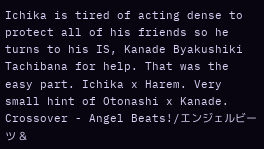Ichika is tired of acting dense to protect all of his friends so he turns to his IS, Kanade Byakushiki Tachibana for help. That was the easy part. Ichika x Harem. Very small hint of Otonashi x Kanade.
Crossover - Angel Beats!/エンジェルビーツ &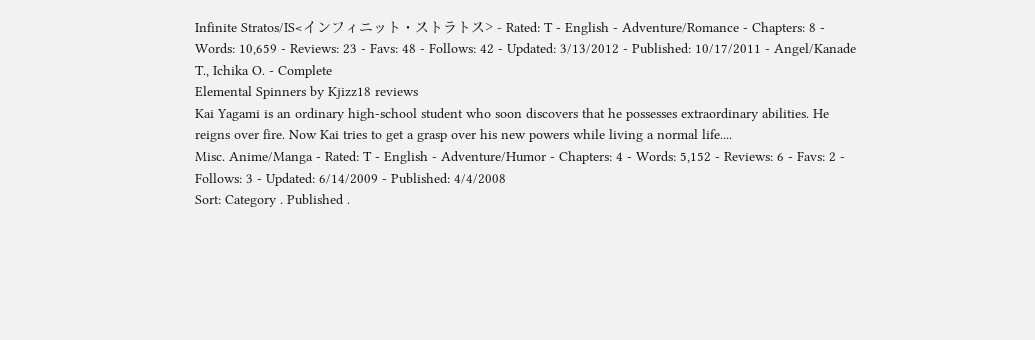Infinite Stratos/IS<インフィニット・ストラトス> - Rated: T - English - Adventure/Romance - Chapters: 8 - Words: 10,659 - Reviews: 23 - Favs: 48 - Follows: 42 - Updated: 3/13/2012 - Published: 10/17/2011 - Angel/Kanade T., Ichika O. - Complete
Elemental Spinners by Kjizz18 reviews
Kai Yagami is an ordinary high-school student who soon discovers that he possesses extraordinary abilities. He reigns over fire. Now Kai tries to get a grasp over his new powers while living a normal life....
Misc. Anime/Manga - Rated: T - English - Adventure/Humor - Chapters: 4 - Words: 5,152 - Reviews: 6 - Favs: 2 - Follows: 3 - Updated: 6/14/2009 - Published: 4/4/2008
Sort: Category . Published .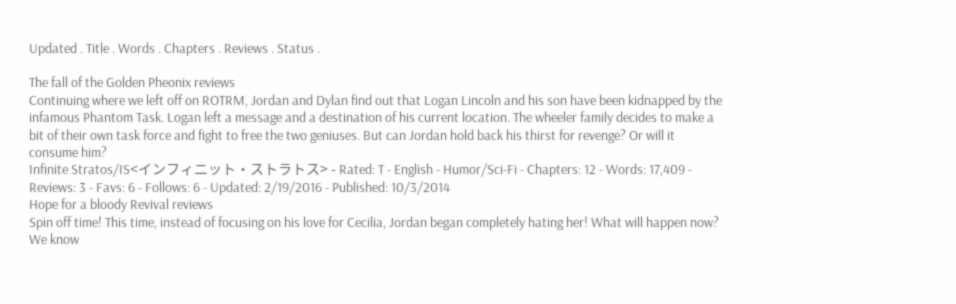Updated . Title . Words . Chapters . Reviews . Status .

The fall of the Golden Pheonix reviews
Continuing where we left off on ROTRM, Jordan and Dylan find out that Logan Lincoln and his son have been kidnapped by the infamous Phantom Task. Logan left a message and a destination of his current location. The wheeler family decides to make a bit of their own task force and fight to free the two geniuses. But can Jordan hold back his thirst for revenge? Or will it consume him?
Infinite Stratos/IS<インフィニット・ストラトス> - Rated: T - English - Humor/Sci-Fi - Chapters: 12 - Words: 17,409 - Reviews: 3 - Favs: 6 - Follows: 6 - Updated: 2/19/2016 - Published: 10/3/2014
Hope for a bloody Revival reviews
Spin off time! This time, instead of focusing on his love for Cecilia, Jordan began completely hating her! What will happen now? We know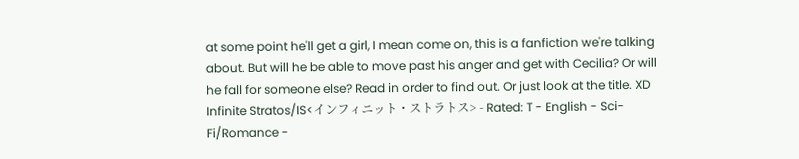at some point he'll get a girl, I mean come on, this is a fanfiction we're talking about. But will he be able to move past his anger and get with Cecilia? Or will he fall for someone else? Read in order to find out. Or just look at the title. XD
Infinite Stratos/IS<インフィニット・ストラトス> - Rated: T - English - Sci-Fi/Romance -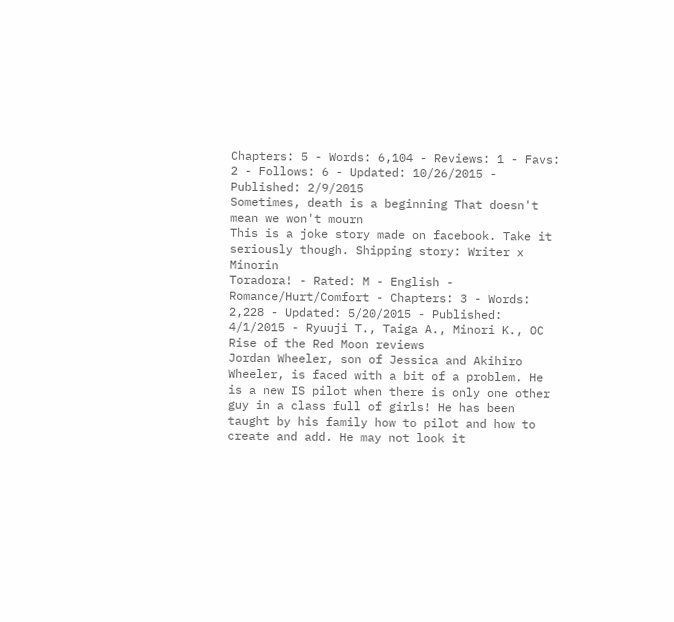Chapters: 5 - Words: 6,104 - Reviews: 1 - Favs: 2 - Follows: 6 - Updated: 10/26/2015 - Published: 2/9/2015
Sometimes, death is a beginning That doesn't mean we won't mourn
This is a joke story made on facebook. Take it seriously though. Shipping story: Writer x Minorin
Toradora! - Rated: M - English - Romance/Hurt/Comfort - Chapters: 3 - Words: 2,228 - Updated: 5/20/2015 - Published: 4/1/2015 - Ryuuji T., Taiga A., Minori K., OC
Rise of the Red Moon reviews
Jordan Wheeler, son of Jessica and Akihiro Wheeler, is faced with a bit of a problem. He is a new IS pilot when there is only one other guy in a class full of girls! He has been taught by his family how to pilot and how to create and add. He may not look it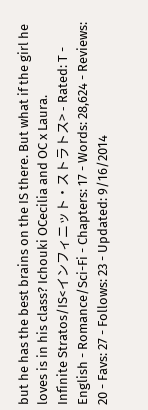but he has the best brains on the IS there. But what if the girl he loves is in his class? Ichouki OCecilia and OC x Laura.
Infinite Stratos/IS<インフィニット・ストラトス> - Rated: T - English - Romance/Sci-Fi - Chapters: 17 - Words: 28,624 - Reviews: 20 - Favs: 27 - Follows: 23 - Updated: 9/16/2014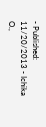- Published: 11/20/2013 - Ichika O.,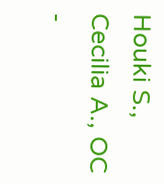Houki S., Cecilia A., OC -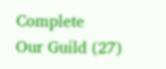Complete
Our Guild (27)